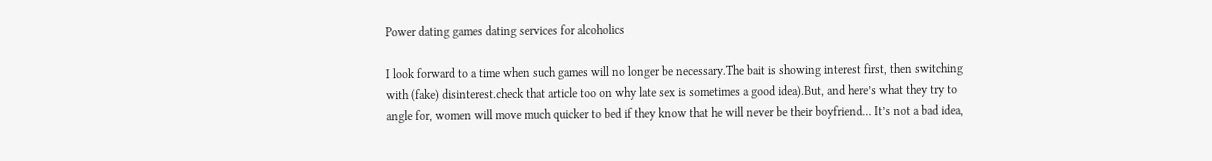Power dating games dating services for alcoholics

I look forward to a time when such games will no longer be necessary.The bait is showing interest first, then switching with (fake) disinterest.check that article too on why late sex is sometimes a good idea).But, and here’s what they try to angle for, women will move much quicker to bed if they know that he will never be their boyfriend… It’s not a bad idea,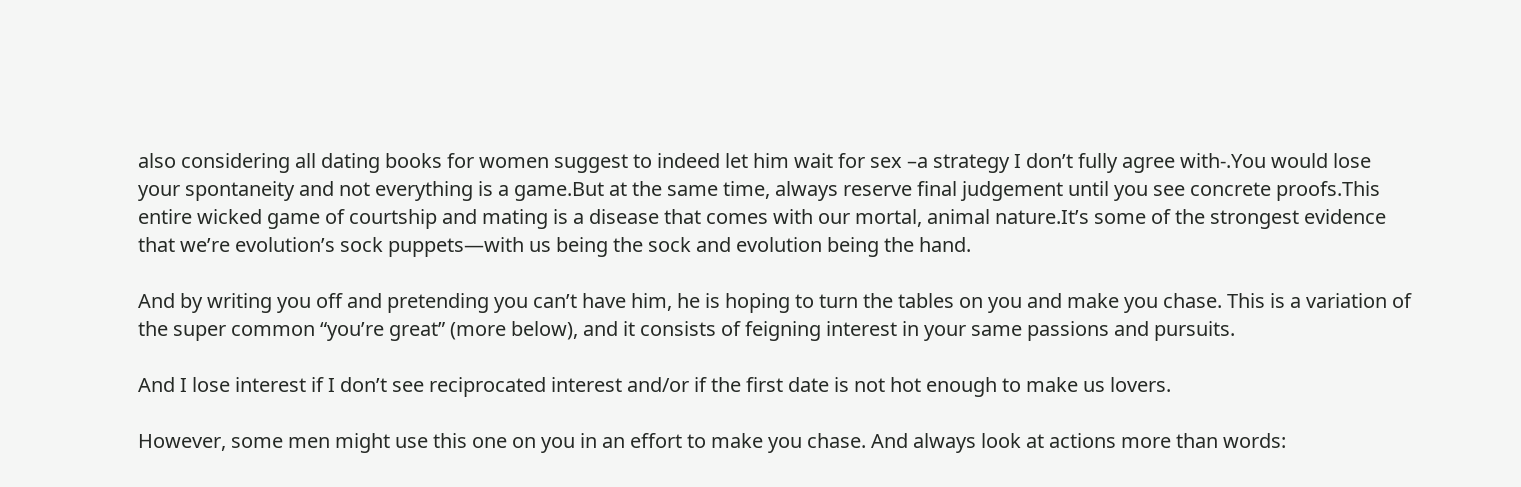also considering all dating books for women suggest to indeed let him wait for sex –a strategy I don’t fully agree with-.You would lose your spontaneity and not everything is a game.But at the same time, always reserve final judgement until you see concrete proofs.This entire wicked game of courtship and mating is a disease that comes with our mortal, animal nature.It’s some of the strongest evidence that we’re evolution’s sock puppets—with us being the sock and evolution being the hand.

And by writing you off and pretending you can’t have him, he is hoping to turn the tables on you and make you chase. This is a variation of the super common “you’re great” (more below), and it consists of feigning interest in your same passions and pursuits.

And I lose interest if I don’t see reciprocated interest and/or if the first date is not hot enough to make us lovers.

However, some men might use this one on you in an effort to make you chase. And always look at actions more than words: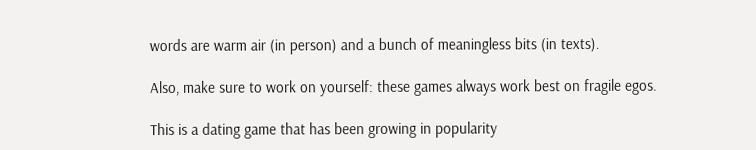words are warm air (in person) and a bunch of meaningless bits (in texts).

Also, make sure to work on yourself: these games always work best on fragile egos.

This is a dating game that has been growing in popularity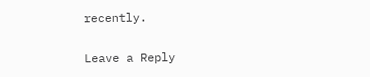recently.

Leave a Reply